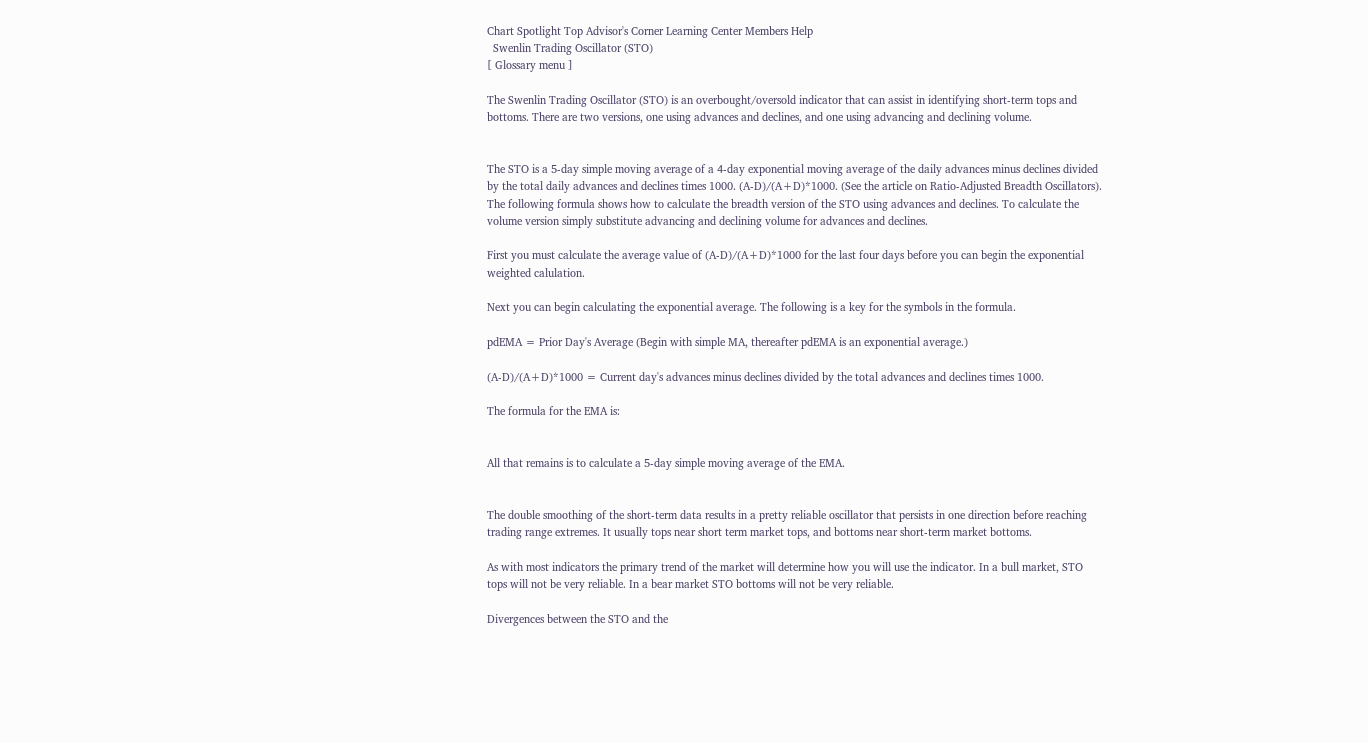Chart Spotlight Top Advisor's Corner Learning Center Members Help
  Swenlin Trading Oscillator (STO)
[ Glossary menu ]

The Swenlin Trading Oscillator (STO) is an overbought/oversold indicator that can assist in identifying short-term tops and bottoms. There are two versions, one using advances and declines, and one using advancing and declining volume.


The STO is a 5-day simple moving average of a 4-day exponential moving average of the daily advances minus declines divided by the total daily advances and declines times 1000. (A-D)/(A+D)*1000. (See the article on Ratio-Adjusted Breadth Oscillators). The following formula shows how to calculate the breadth version of the STO using advances and declines. To calculate the volume version simply substitute advancing and declining volume for advances and declines.

First you must calculate the average value of (A-D)/(A+D)*1000 for the last four days before you can begin the exponential weighted calulation.

Next you can begin calculating the exponential average. The following is a key for the symbols in the formula.

pdEMA = Prior Day's Average (Begin with simple MA, thereafter pdEMA is an exponential average.)

(A-D)/(A+D)*1000 = Current day's advances minus declines divided by the total advances and declines times 1000.

The formula for the EMA is:


All that remains is to calculate a 5-day simple moving average of the EMA.


The double smoothing of the short-term data results in a pretty reliable oscillator that persists in one direction before reaching trading range extremes. It usually tops near short term market tops, and bottoms near short-term market bottoms.

As with most indicators the primary trend of the market will determine how you will use the indicator. In a bull market, STO tops will not be very reliable. In a bear market STO bottoms will not be very reliable.

Divergences between the STO and the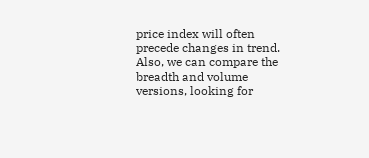price index will often precede changes in trend. Also, we can compare the breadth and volume versions, looking for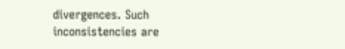divergences. Such inconsistencies are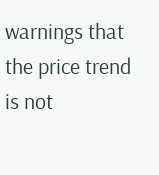warnings that the price trend is not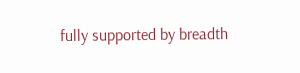fully supported by breadth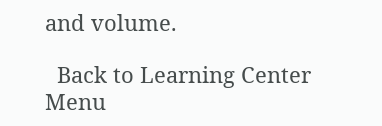and volume.

  Back to Learning Center Menu